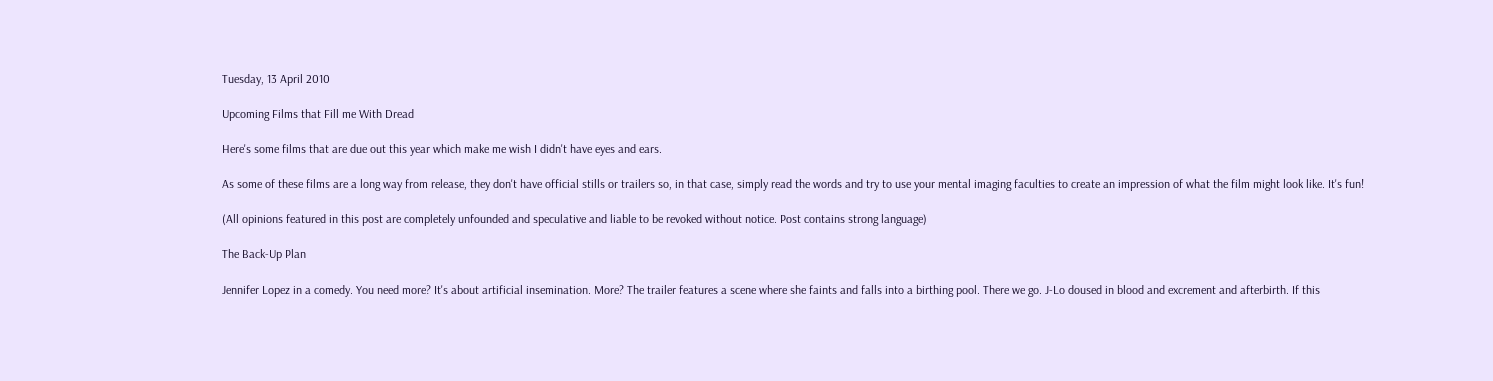Tuesday, 13 April 2010

Upcoming Films that Fill me With Dread

Here's some films that are due out this year which make me wish I didn't have eyes and ears.

As some of these films are a long way from release, they don't have official stills or trailers so, in that case, simply read the words and try to use your mental imaging faculties to create an impression of what the film might look like. It's fun!

(All opinions featured in this post are completely unfounded and speculative and liable to be revoked without notice. Post contains strong language)

The Back-Up Plan

Jennifer Lopez in a comedy. You need more? It's about artificial insemination. More? The trailer features a scene where she faints and falls into a birthing pool. There we go. J-Lo doused in blood and excrement and afterbirth. If this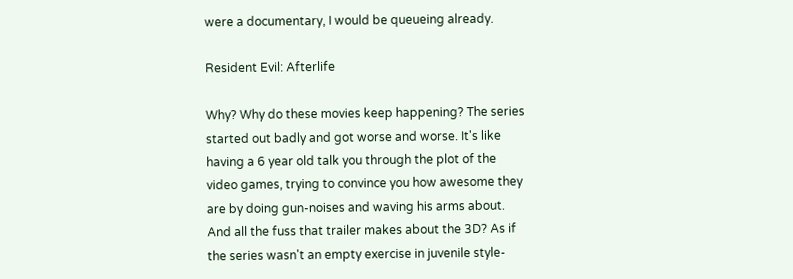were a documentary, I would be queueing already.

Resident Evil: Afterlife

Why? Why do these movies keep happening? The series started out badly and got worse and worse. It's like having a 6 year old talk you through the plot of the video games, trying to convince you how awesome they are by doing gun-noises and waving his arms about. And all the fuss that trailer makes about the 3D? As if the series wasn't an empty exercise in juvenile style-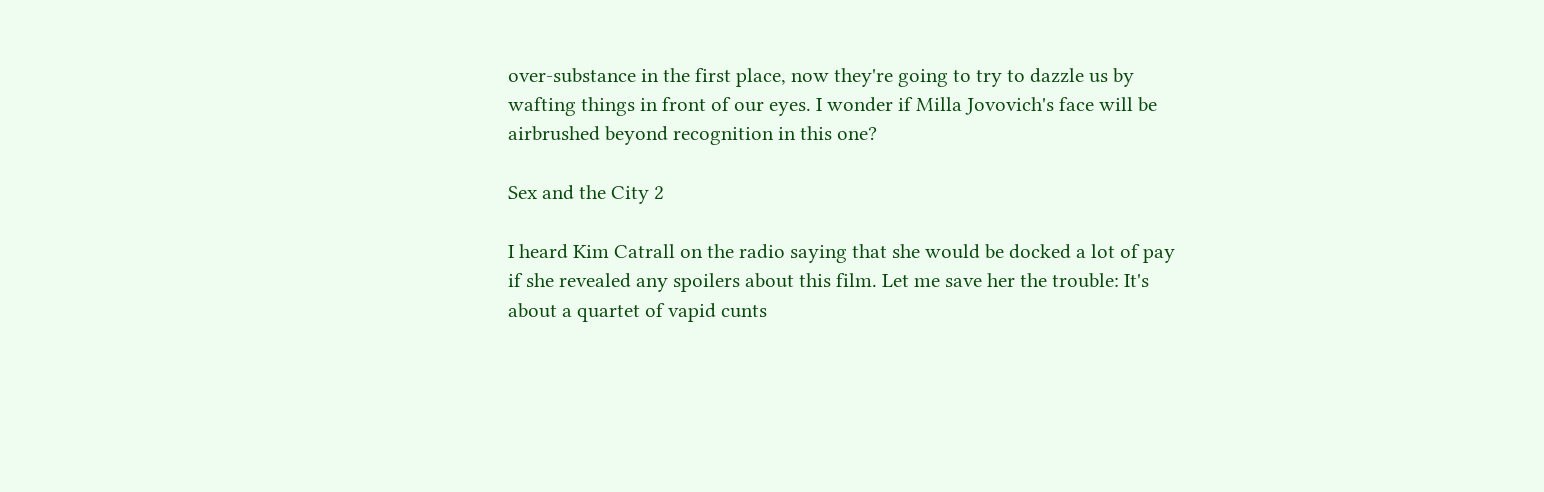over-substance in the first place, now they're going to try to dazzle us by wafting things in front of our eyes. I wonder if Milla Jovovich's face will be airbrushed beyond recognition in this one?

Sex and the City 2

I heard Kim Catrall on the radio saying that she would be docked a lot of pay if she revealed any spoilers about this film. Let me save her the trouble: It's about a quartet of vapid cunts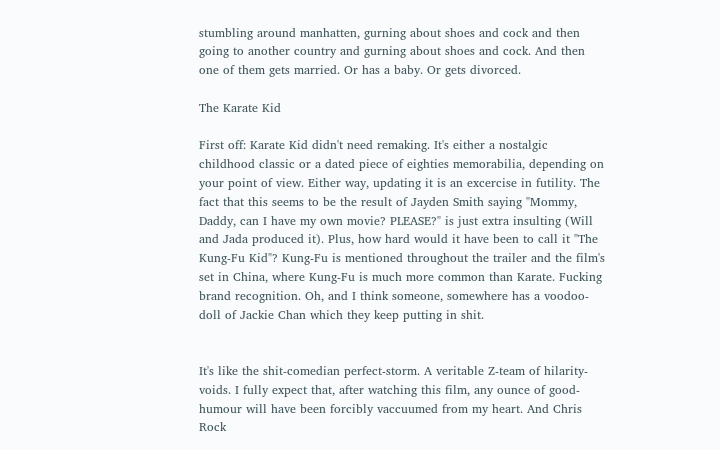stumbling around manhatten, gurning about shoes and cock and then going to another country and gurning about shoes and cock. And then one of them gets married. Or has a baby. Or gets divorced.

The Karate Kid

First off: Karate Kid didn't need remaking. It's either a nostalgic childhood classic or a dated piece of eighties memorabilia, depending on your point of view. Either way, updating it is an excercise in futility. The fact that this seems to be the result of Jayden Smith saying "Mommy, Daddy, can I have my own movie? PLEASE?" is just extra insulting (Will and Jada produced it). Plus, how hard would it have been to call it "The Kung-Fu Kid"? Kung-Fu is mentioned throughout the trailer and the film's set in China, where Kung-Fu is much more common than Karate. Fucking brand recognition. Oh, and I think someone, somewhere has a voodoo-doll of Jackie Chan which they keep putting in shit.


It's like the shit-comedian perfect-storm. A veritable Z-team of hilarity-voids. I fully expect that, after watching this film, any ounce of good-humour will have been forcibly vaccuumed from my heart. And Chris Rock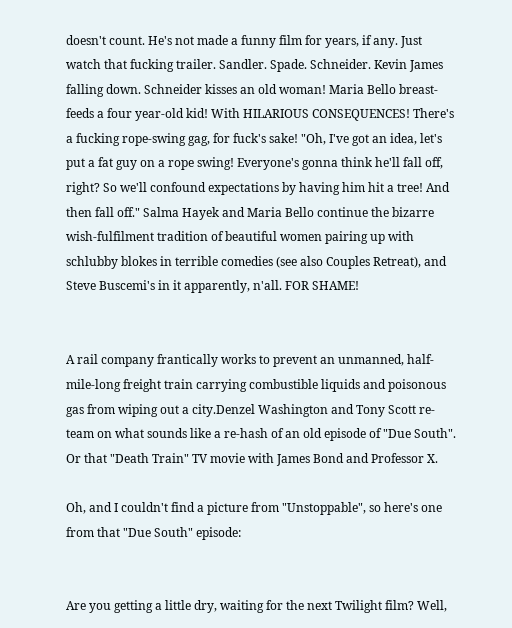doesn't count. He's not made a funny film for years, if any. Just watch that fucking trailer. Sandler. Spade. Schneider. Kevin James falling down. Schneider kisses an old woman! Maria Bello breast-feeds a four year-old kid! With HILARIOUS CONSEQUENCES! There's a fucking rope-swing gag, for fuck's sake! "Oh, I've got an idea, let's put a fat guy on a rope swing! Everyone's gonna think he'll fall off, right? So we'll confound expectations by having him hit a tree! And then fall off." Salma Hayek and Maria Bello continue the bizarre wish-fulfilment tradition of beautiful women pairing up with schlubby blokes in terrible comedies (see also Couples Retreat), and Steve Buscemi's in it apparently, n'all. FOR SHAME!


A rail company frantically works to prevent an unmanned, half-mile-long freight train carrying combustible liquids and poisonous gas from wiping out a city.Denzel Washington and Tony Scott re-team on what sounds like a re-hash of an old episode of "Due South". Or that "Death Train" TV movie with James Bond and Professor X.

Oh, and I couldn't find a picture from "Unstoppable", so here's one from that "Due South" episode:


Are you getting a little dry, waiting for the next Twilight film? Well,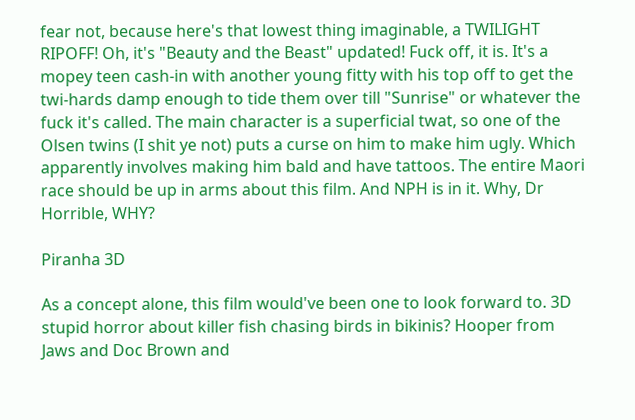fear not, because here's that lowest thing imaginable, a TWILIGHT RIPOFF! Oh, it's "Beauty and the Beast" updated! Fuck off, it is. It's a mopey teen cash-in with another young fitty with his top off to get the twi-hards damp enough to tide them over till "Sunrise" or whatever the fuck it's called. The main character is a superficial twat, so one of the Olsen twins (I shit ye not) puts a curse on him to make him ugly. Which apparently involves making him bald and have tattoos. The entire Maori race should be up in arms about this film. And NPH is in it. Why, Dr Horrible, WHY?

Piranha 3D

As a concept alone, this film would've been one to look forward to. 3D stupid horror about killer fish chasing birds in bikinis? Hooper from Jaws and Doc Brown and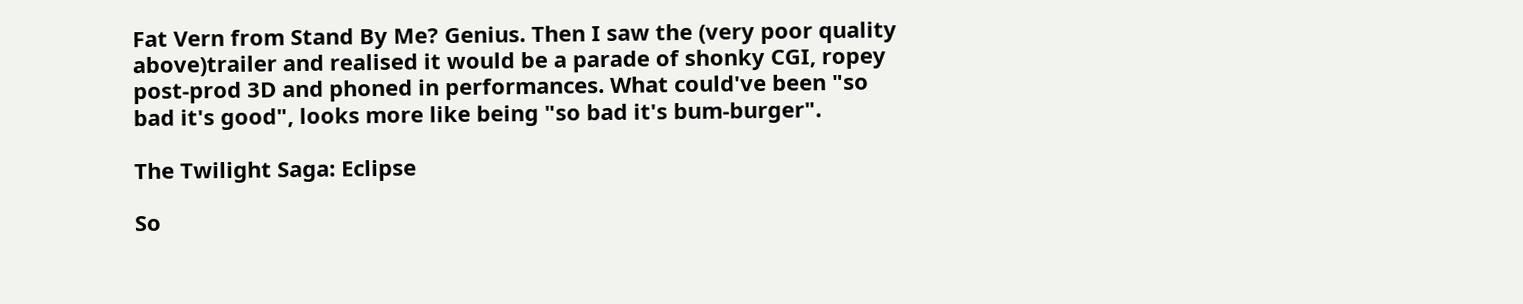Fat Vern from Stand By Me? Genius. Then I saw the (very poor quality above)trailer and realised it would be a parade of shonky CGI, ropey post-prod 3D and phoned in performances. What could've been "so bad it's good", looks more like being "so bad it's bum-burger".

The Twilight Saga: Eclipse

So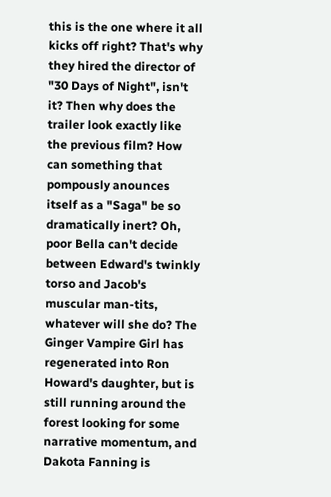this is the one where it all kicks off right? That's why they hired the director of "30 Days of Night", isn't it? Then why does the trailer look exactly like the previous film? How can something that pompously anounces itself as a "Saga" be so dramatically inert? Oh, poor Bella can't decide between Edward's twinkly torso and Jacob's muscular man-tits, whatever will she do? The Ginger Vampire Girl has regenerated into Ron Howard's daughter, but is still running around the forest looking for some narrative momentum, and Dakota Fanning is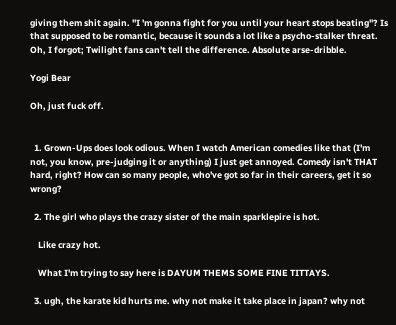giving them shit again. "I 'm gonna fight for you until your heart stops beating"? Is that supposed to be romantic, because it sounds a lot like a psycho-stalker threat. Oh, I forgot; Twilight fans can't tell the difference. Absolute arse-dribble.

Yogi Bear

Oh, just fuck off.


  1. Grown-Ups does look odious. When I watch American comedies like that (I'm not, you know, pre-judging it or anything) I just get annoyed. Comedy isn't THAT hard, right? How can so many people, who've got so far in their careers, get it so wrong?

  2. The girl who plays the crazy sister of the main sparklepire is hot.

    Like crazy hot.

    What I'm trying to say here is DAYUM THEMS SOME FINE TITTAYS.

  3. ugh, the karate kid hurts me. why not make it take place in japan? why not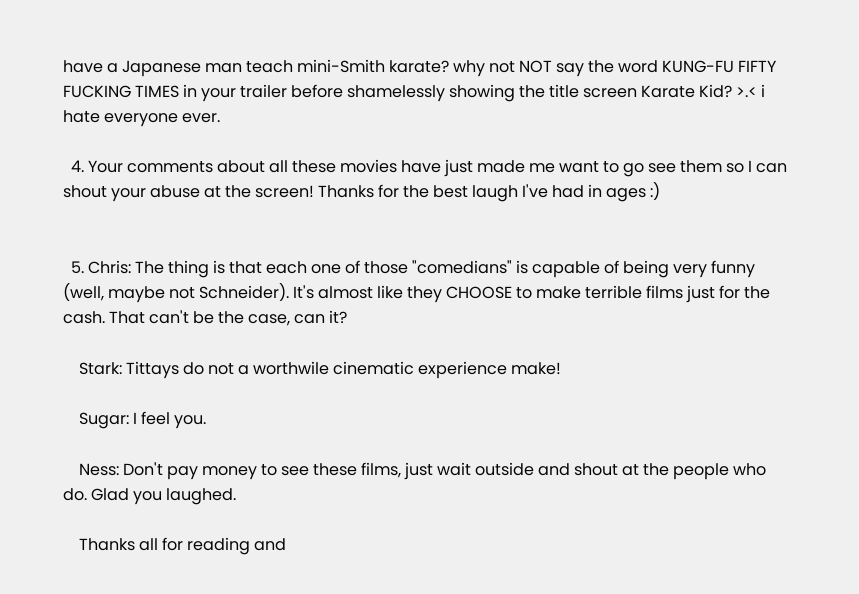have a Japanese man teach mini-Smith karate? why not NOT say the word KUNG-FU FIFTY FUCKING TIMES in your trailer before shamelessly showing the title screen Karate Kid? >.< i hate everyone ever.

  4. Your comments about all these movies have just made me want to go see them so I can shout your abuse at the screen! Thanks for the best laugh I've had in ages :)


  5. Chris: The thing is that each one of those "comedians" is capable of being very funny (well, maybe not Schneider). It's almost like they CHOOSE to make terrible films just for the cash. That can't be the case, can it?

    Stark: Tittays do not a worthwile cinematic experience make!

    Sugar: I feel you.

    Ness: Don't pay money to see these films, just wait outside and shout at the people who do. Glad you laughed.

    Thanks all for reading and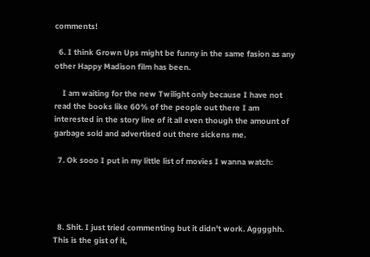comments!

  6. I think Grown Ups might be funny in the same fasion as any other Happy Madison film has been.

    I am waiting for the new Twilight only because I have not read the books like 60% of the people out there I am interested in the story line of it all even though the amount of garbage sold and advertised out there sickens me.

  7. Ok sooo I put in my little list of movies I wanna watch:




  8. Shit. I just tried commenting but it didn't work. Agggghh. This is the gist of it,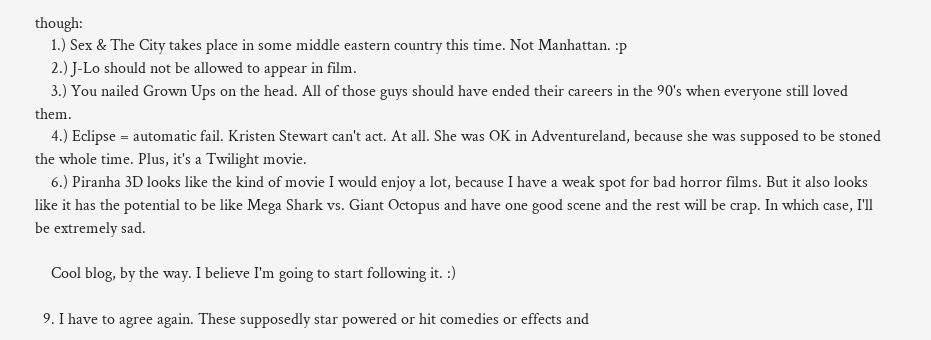though:
    1.) Sex & The City takes place in some middle eastern country this time. Not Manhattan. :p
    2.) J-Lo should not be allowed to appear in film.
    3.) You nailed Grown Ups on the head. All of those guys should have ended their careers in the 90's when everyone still loved them.
    4.) Eclipse = automatic fail. Kristen Stewart can't act. At all. She was OK in Adventureland, because she was supposed to be stoned the whole time. Plus, it's a Twilight movie.
    6.) Piranha 3D looks like the kind of movie I would enjoy a lot, because I have a weak spot for bad horror films. But it also looks like it has the potential to be like Mega Shark vs. Giant Octopus and have one good scene and the rest will be crap. In which case, I'll be extremely sad.

    Cool blog, by the way. I believe I'm going to start following it. :)

  9. I have to agree again. These supposedly star powered or hit comedies or effects and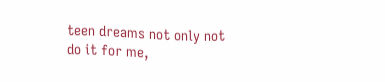teen dreams not only not do it for me,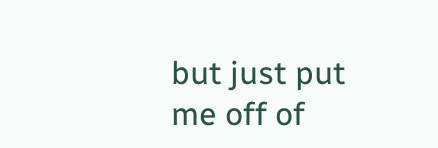but just put me off of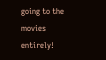going to the movies entirely!